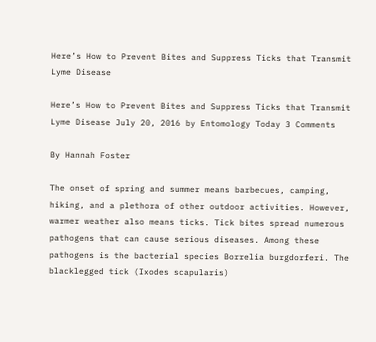Here’s How to Prevent Bites and Suppress Ticks that Transmit Lyme Disease

Here’s How to Prevent Bites and Suppress Ticks that Transmit Lyme Disease July 20, 2016 by Entomology Today 3 Comments

By Hannah Foster

The onset of spring and summer means barbecues, camping, hiking, and a plethora of other outdoor activities. However, warmer weather also means ticks. Tick bites spread numerous pathogens that can cause serious diseases. Among these pathogens is the bacterial species Borrelia burgdorferi. The blacklegged tick (Ixodes scapularis)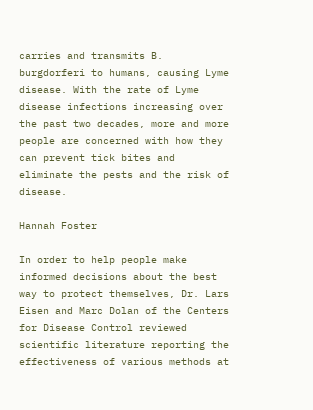carries and transmits B. burgdorferi to humans, causing Lyme disease. With the rate of Lyme disease infections increasing over the past two decades, more and more people are concerned with how they can prevent tick bites and eliminate the pests and the risk of disease.

Hannah Foster

In order to help people make informed decisions about the best way to protect themselves, Dr. Lars Eisen and Marc Dolan of the Centers for Disease Control reviewed scientific literature reporting the effectiveness of various methods at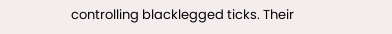controlling blacklegged ticks. Their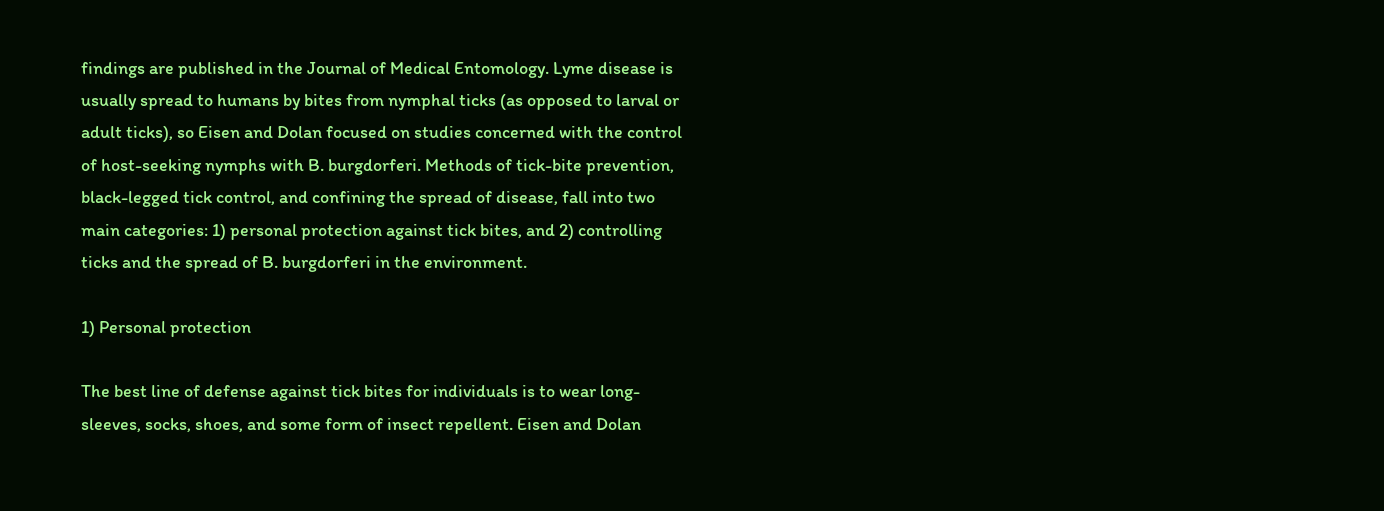findings are published in the Journal of Medical Entomology. Lyme disease is usually spread to humans by bites from nymphal ticks (as opposed to larval or adult ticks), so Eisen and Dolan focused on studies concerned with the control of host-seeking nymphs with B. burgdorferi. Methods of tick-bite prevention, black-legged tick control, and confining the spread of disease, fall into two main categories: 1) personal protection against tick bites, and 2) controlling ticks and the spread of B. burgdorferi in the environment.

1) Personal protection

The best line of defense against tick bites for individuals is to wear long-sleeves, socks, shoes, and some form of insect repellent. Eisen and Dolan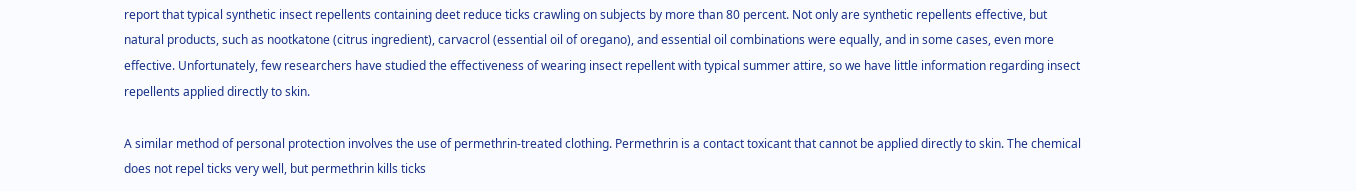report that typical synthetic insect repellents containing deet reduce ticks crawling on subjects by more than 80 percent. Not only are synthetic repellents effective, but natural products, such as nootkatone (citrus ingredient), carvacrol (essential oil of oregano), and essential oil combinations were equally, and in some cases, even more effective. Unfortunately, few researchers have studied the effectiveness of wearing insect repellent with typical summer attire, so we have little information regarding insect repellents applied directly to skin.

A similar method of personal protection involves the use of permethrin-treated clothing. Permethrin is a contact toxicant that cannot be applied directly to skin. The chemical does not repel ticks very well, but permethrin kills ticks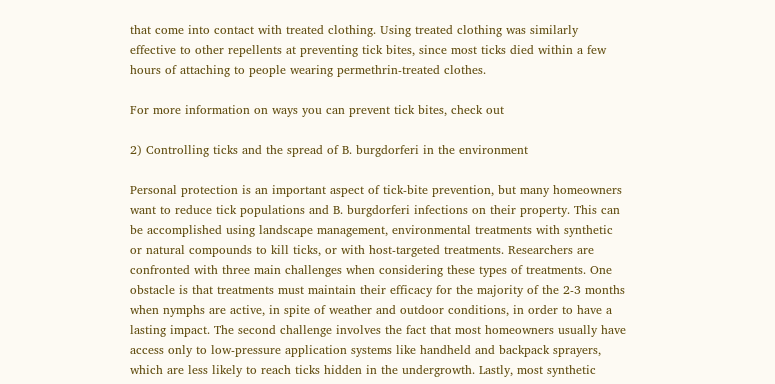that come into contact with treated clothing. Using treated clothing was similarly effective to other repellents at preventing tick bites, since most ticks died within a few hours of attaching to people wearing permethrin-treated clothes.

For more information on ways you can prevent tick bites, check out

2) Controlling ticks and the spread of B. burgdorferi in the environment

Personal protection is an important aspect of tick-bite prevention, but many homeowners want to reduce tick populations and B. burgdorferi infections on their property. This can be accomplished using landscape management, environmental treatments with synthetic or natural compounds to kill ticks, or with host-targeted treatments. Researchers are confronted with three main challenges when considering these types of treatments. One obstacle is that treatments must maintain their efficacy for the majority of the 2-3 months when nymphs are active, in spite of weather and outdoor conditions, in order to have a lasting impact. The second challenge involves the fact that most homeowners usually have access only to low-pressure application systems like handheld and backpack sprayers, which are less likely to reach ticks hidden in the undergrowth. Lastly, most synthetic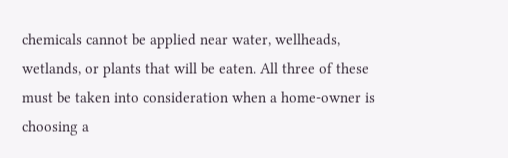chemicals cannot be applied near water, wellheads, wetlands, or plants that will be eaten. All three of these must be taken into consideration when a home-owner is choosing a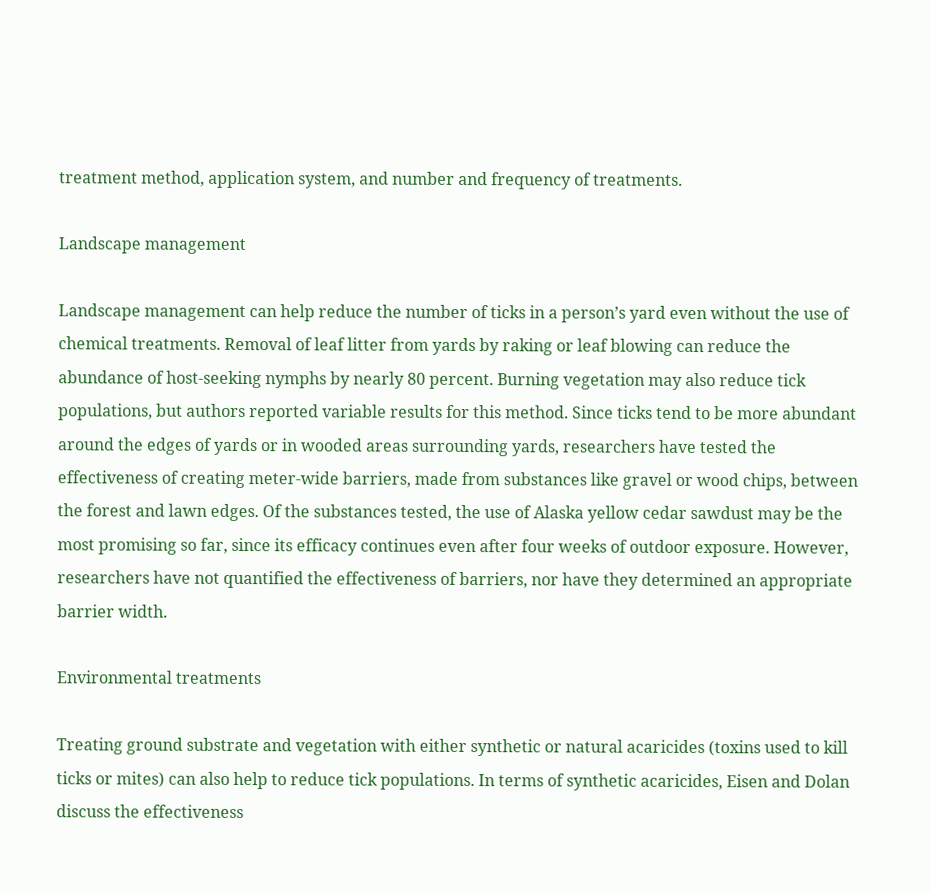treatment method, application system, and number and frequency of treatments.

Landscape management

Landscape management can help reduce the number of ticks in a person’s yard even without the use of chemical treatments. Removal of leaf litter from yards by raking or leaf blowing can reduce the abundance of host-seeking nymphs by nearly 80 percent. Burning vegetation may also reduce tick populations, but authors reported variable results for this method. Since ticks tend to be more abundant around the edges of yards or in wooded areas surrounding yards, researchers have tested the effectiveness of creating meter-wide barriers, made from substances like gravel or wood chips, between the forest and lawn edges. Of the substances tested, the use of Alaska yellow cedar sawdust may be the most promising so far, since its efficacy continues even after four weeks of outdoor exposure. However, researchers have not quantified the effectiveness of barriers, nor have they determined an appropriate barrier width.

Environmental treatments

Treating ground substrate and vegetation with either synthetic or natural acaricides (toxins used to kill ticks or mites) can also help to reduce tick populations. In terms of synthetic acaricides, Eisen and Dolan discuss the effectiveness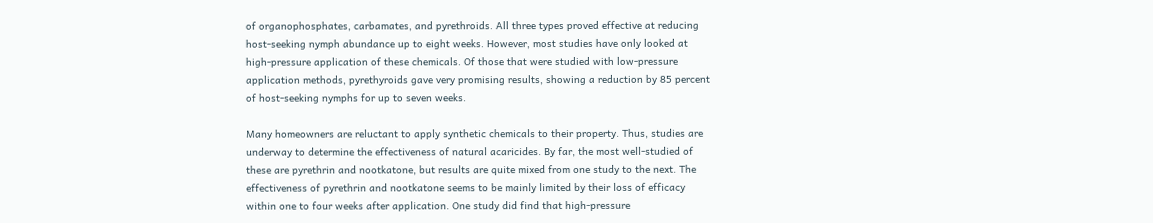of organophosphates, carbamates, and pyrethroids. All three types proved effective at reducing host-seeking nymph abundance up to eight weeks. However, most studies have only looked at high-pressure application of these chemicals. Of those that were studied with low-pressure application methods, pyrethyroids gave very promising results, showing a reduction by 85 percent of host-seeking nymphs for up to seven weeks.

Many homeowners are reluctant to apply synthetic chemicals to their property. Thus, studies are underway to determine the effectiveness of natural acaricides. By far, the most well-studied of these are pyrethrin and nootkatone, but results are quite mixed from one study to the next. The effectiveness of pyrethrin and nootkatone seems to be mainly limited by their loss of efficacy within one to four weeks after application. One study did find that high-pressure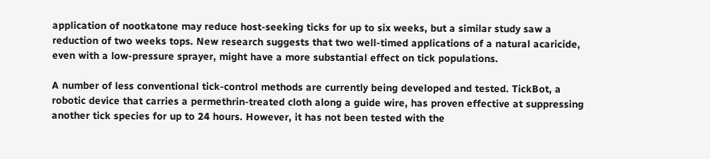application of nootkatone may reduce host-seeking ticks for up to six weeks, but a similar study saw a reduction of two weeks tops. New research suggests that two well-timed applications of a natural acaricide, even with a low-pressure sprayer, might have a more substantial effect on tick populations.

A number of less conventional tick-control methods are currently being developed and tested. TickBot, a robotic device that carries a permethrin-treated cloth along a guide wire, has proven effective at suppressing another tick species for up to 24 hours. However, it has not been tested with the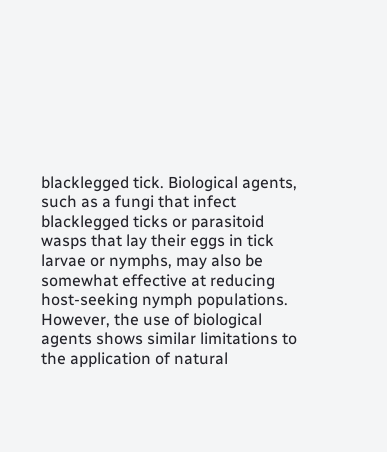blacklegged tick. Biological agents, such as a fungi that infect blacklegged ticks or parasitoid wasps that lay their eggs in tick larvae or nymphs, may also be somewhat effective at reducing host-seeking nymph populations. However, the use of biological agents shows similar limitations to the application of natural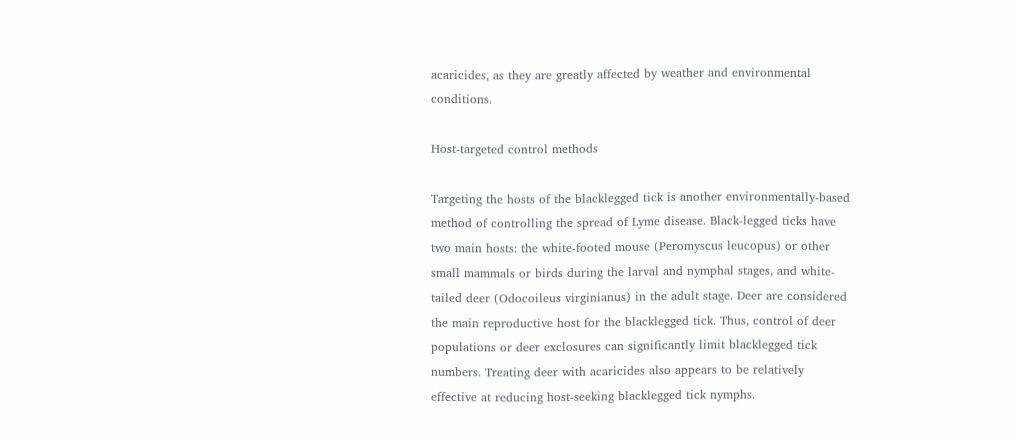acaricides, as they are greatly affected by weather and environmental conditions.

Host-targeted control methods

Targeting the hosts of the blacklegged tick is another environmentally-based method of controlling the spread of Lyme disease. Black-legged ticks have two main hosts: the white-footed mouse (Peromyscus leucopus) or other small mammals or birds during the larval and nymphal stages, and white-tailed deer (Odocoileus virginianus) in the adult stage. Deer are considered the main reproductive host for the blacklegged tick. Thus, control of deer populations or deer exclosures can significantly limit blacklegged tick numbers. Treating deer with acaricides also appears to be relatively effective at reducing host-seeking blacklegged tick nymphs.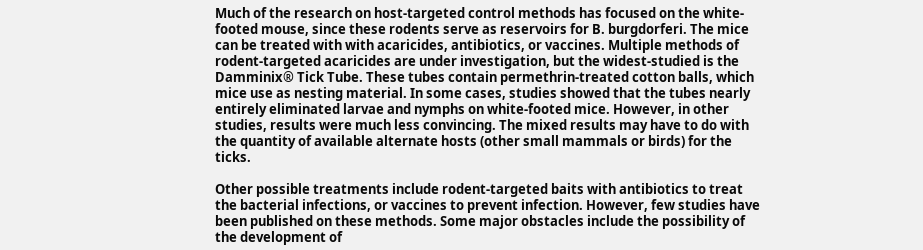Much of the research on host-targeted control methods has focused on the white-footed mouse, since these rodents serve as reservoirs for B. burgdorferi. The mice can be treated with with acaricides, antibiotics, or vaccines. Multiple methods of rodent-targeted acaricides are under investigation, but the widest-studied is the Damminix® Tick Tube. These tubes contain permethrin-treated cotton balls, which mice use as nesting material. In some cases, studies showed that the tubes nearly entirely eliminated larvae and nymphs on white-footed mice. However, in other studies, results were much less convincing. The mixed results may have to do with the quantity of available alternate hosts (other small mammals or birds) for the ticks.

Other possible treatments include rodent-targeted baits with antibiotics to treat the bacterial infections, or vaccines to prevent infection. However, few studies have been published on these methods. Some major obstacles include the possibility of the development of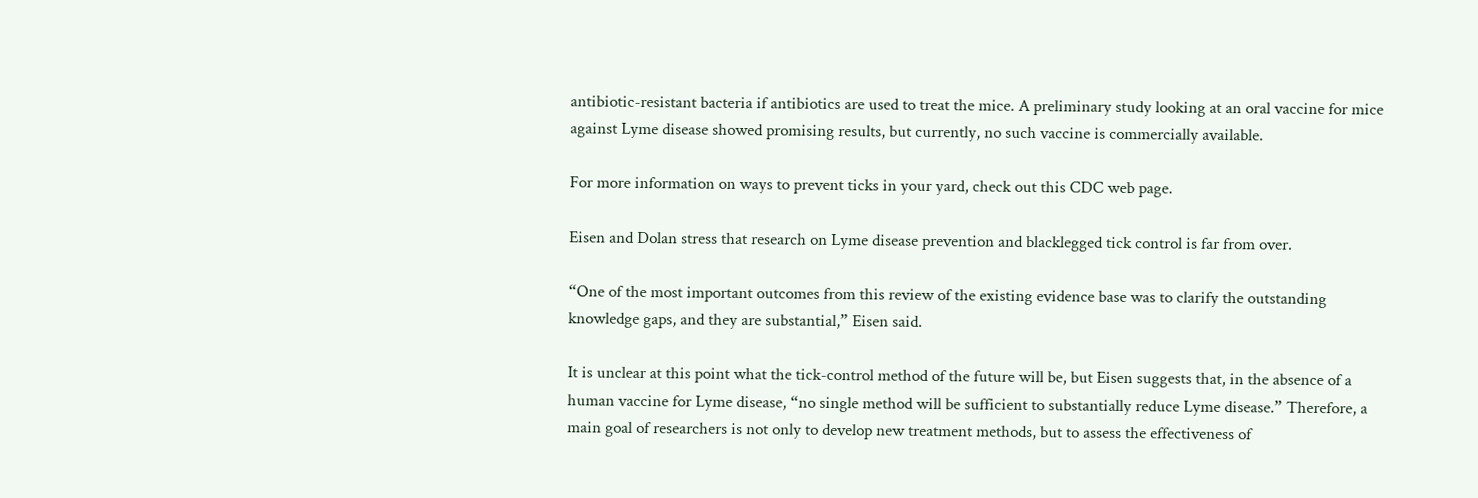antibiotic-resistant bacteria if antibiotics are used to treat the mice. A preliminary study looking at an oral vaccine for mice against Lyme disease showed promising results, but currently, no such vaccine is commercially available.

For more information on ways to prevent ticks in your yard, check out this CDC web page.

Eisen and Dolan stress that research on Lyme disease prevention and blacklegged tick control is far from over.

“One of the most important outcomes from this review of the existing evidence base was to clarify the outstanding knowledge gaps, and they are substantial,” Eisen said.

It is unclear at this point what the tick-control method of the future will be, but Eisen suggests that, in the absence of a human vaccine for Lyme disease, “no single method will be sufficient to substantially reduce Lyme disease.” Therefore, a main goal of researchers is not only to develop new treatment methods, but to assess the effectiveness of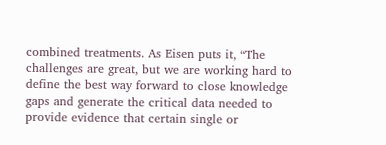combined treatments. As Eisen puts it, “The challenges are great, but we are working hard to define the best way forward to close knowledge gaps and generate the critical data needed to provide evidence that certain single or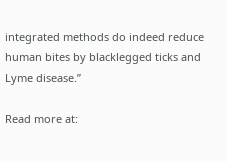integrated methods do indeed reduce human bites by blacklegged ticks and Lyme disease.”

Read more at: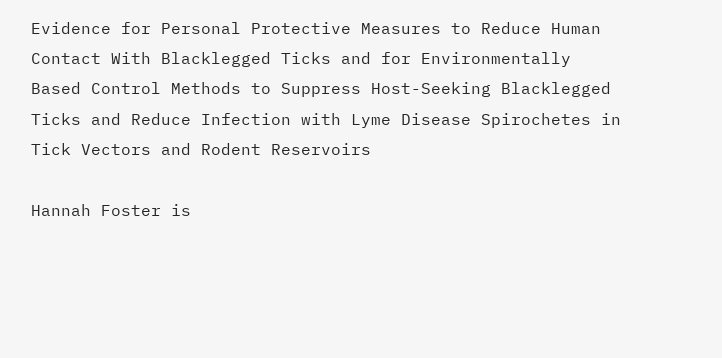Evidence for Personal Protective Measures to Reduce Human Contact With Blacklegged Ticks and for Environmentally Based Control Methods to Suppress Host-Seeking Blacklegged Ticks and Reduce Infection with Lyme Disease Spirochetes in Tick Vectors and Rodent Reservoirs

Hannah Foster is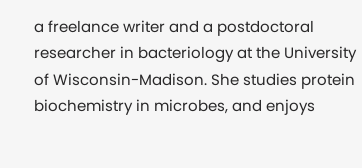a freelance writer and a postdoctoral researcher in bacteriology at the University of Wisconsin-Madison. She studies protein biochemistry in microbes, and enjoys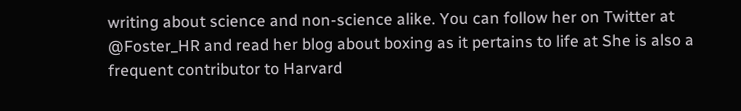writing about science and non-science alike. You can follow her on Twitter at @Foster_HR and read her blog about boxing as it pertains to life at She is also a frequent contributor to Harvard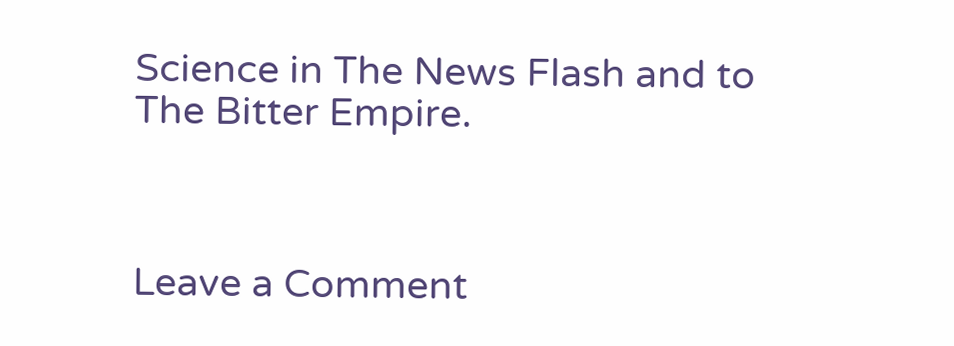Science in The News Flash and to The Bitter Empire.



Leave a Comment